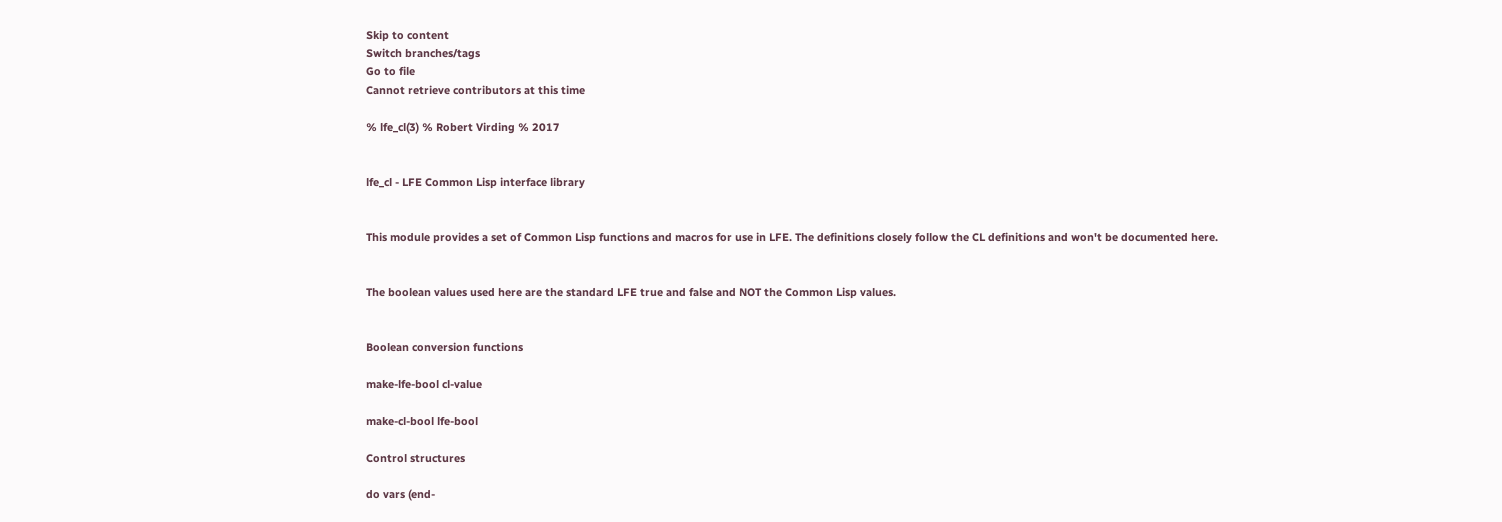Skip to content
Switch branches/tags
Go to file
Cannot retrieve contributors at this time

% lfe_cl(3) % Robert Virding % 2017


lfe_cl - LFE Common Lisp interface library


This module provides a set of Common Lisp functions and macros for use in LFE. The definitions closely follow the CL definitions and won't be documented here.


The boolean values used here are the standard LFE true and false and NOT the Common Lisp values.


Boolean conversion functions

make-lfe-bool cl-value

make-cl-bool lfe-bool

Control structures

do vars (end-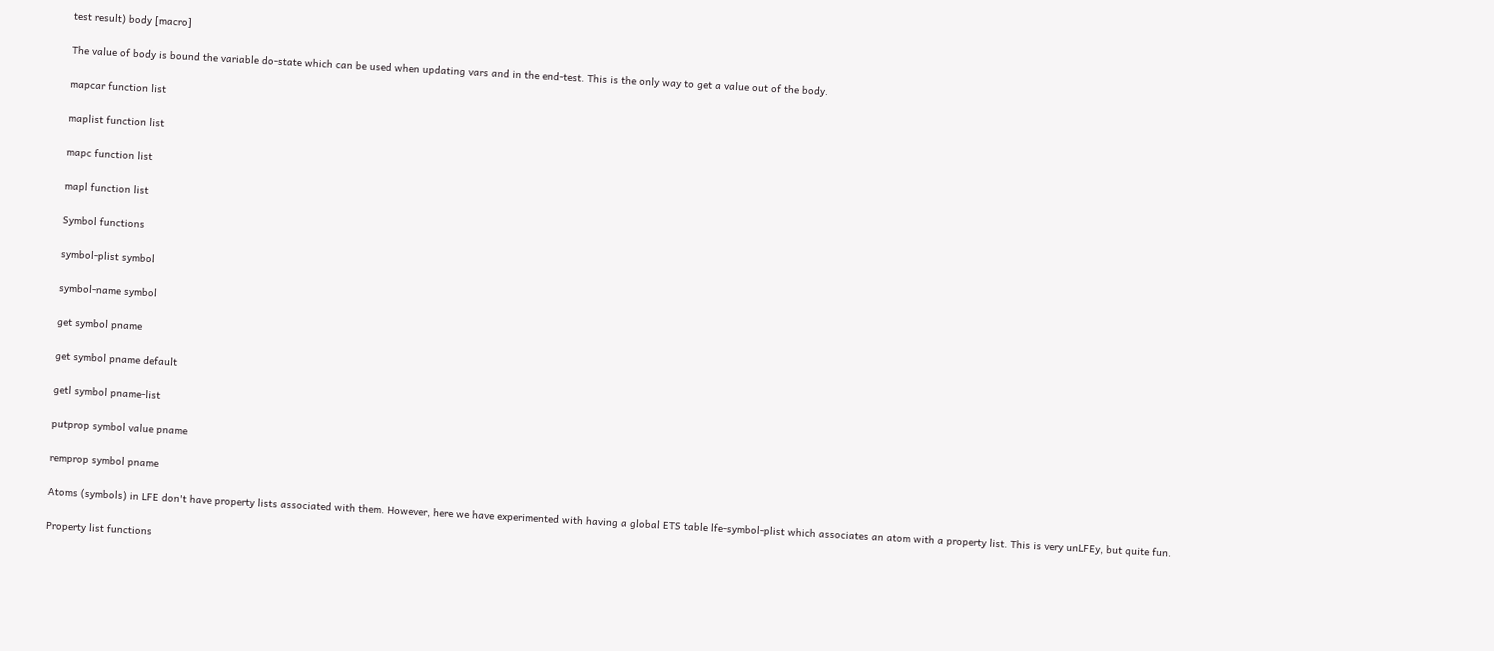test result) body [macro]

The value of body is bound the variable do-state which can be used when updating vars and in the end-test. This is the only way to get a value out of the body.

mapcar function list

maplist function list

mapc function list

mapl function list

Symbol functions

symbol-plist symbol

symbol-name symbol

get symbol pname

get symbol pname default

getl symbol pname-list

putprop symbol value pname

remprop symbol pname

Atoms (symbols) in LFE don't have property lists associated with them. However, here we have experimented with having a global ETS table lfe-symbol-plist which associates an atom with a property list. This is very unLFEy, but quite fun.

Property list functions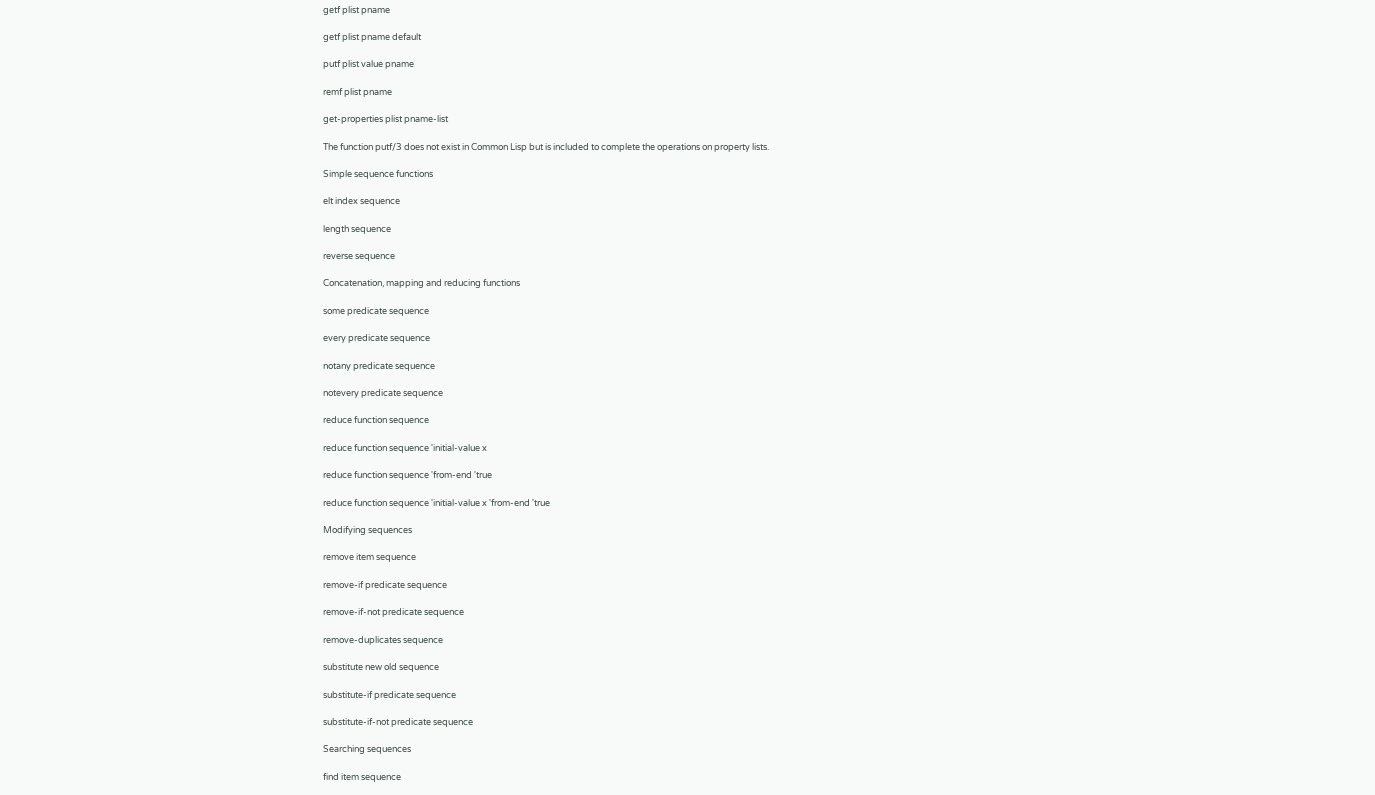getf plist pname

getf plist pname default

putf plist value pname

remf plist pname

get-properties plist pname-list

The function putf/3 does not exist in Common Lisp but is included to complete the operations on property lists.

Simple sequence functions

elt index sequence

length sequence

reverse sequence

Concatenation, mapping and reducing functions

some predicate sequence

every predicate sequence

notany predicate sequence

notevery predicate sequence

reduce function sequence

reduce function sequence 'initial-value x

reduce function sequence 'from-end 'true

reduce function sequence 'initial-value x 'from-end 'true

Modifying sequences

remove item sequence

remove-if predicate sequence

remove-if-not predicate sequence

remove-duplicates sequence

substitute new old sequence

substitute-if predicate sequence

substitute-if-not predicate sequence

Searching sequences

find item sequence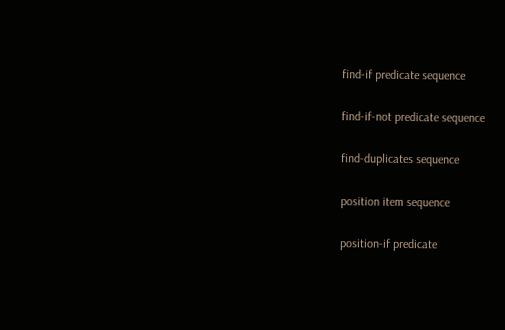find-if predicate sequence

find-if-not predicate sequence

find-duplicates sequence

position item sequence

position-if predicate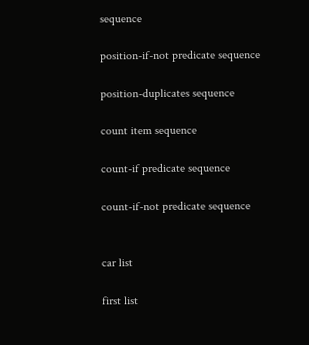sequence

position-if-not predicate sequence

position-duplicates sequence

count item sequence

count-if predicate sequence

count-if-not predicate sequence


car list

first list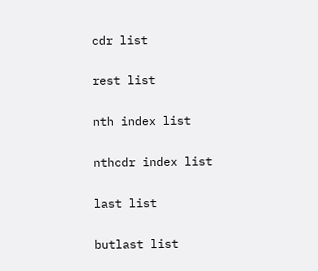cdr list

rest list

nth index list

nthcdr index list

last list

butlast list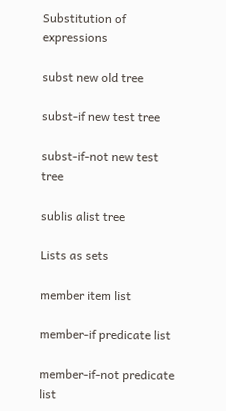Substitution of expressions

subst new old tree

subst-if new test tree

subst-if-not new test tree

sublis alist tree

Lists as sets

member item list

member-if predicate list

member-if-not predicate list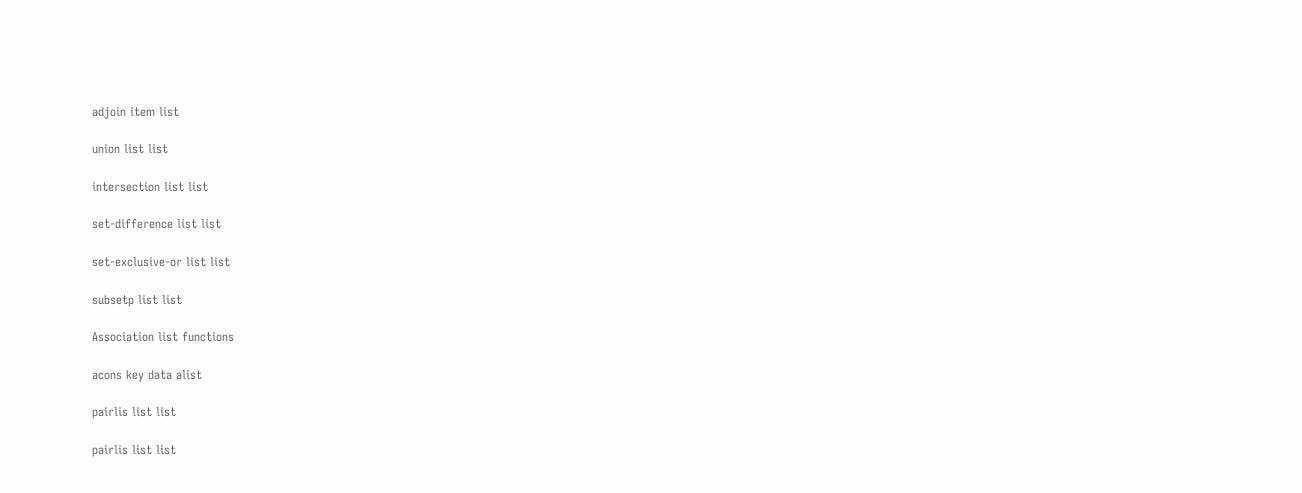adjoin item list

union list list

intersection list list

set-difference list list

set-exclusive-or list list

subsetp list list

Association list functions

acons key data alist

pairlis list list

pairlis list list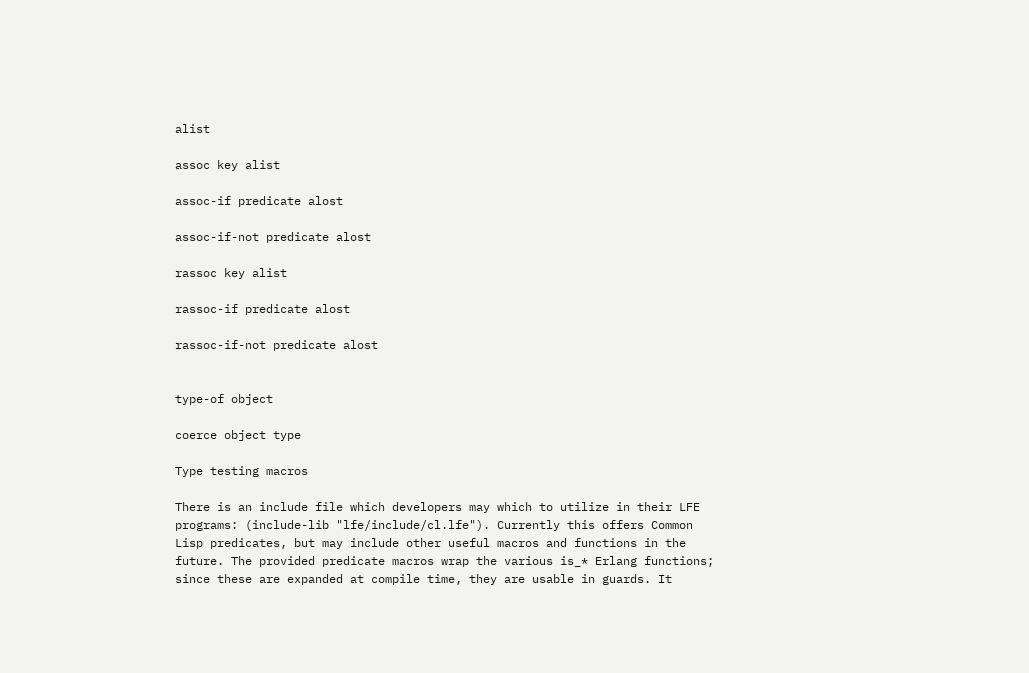alist

assoc key alist

assoc-if predicate alost

assoc-if-not predicate alost

rassoc key alist

rassoc-if predicate alost

rassoc-if-not predicate alost


type-of object

coerce object type

Type testing macros

There is an include file which developers may which to utilize in their LFE programs: (include-lib "lfe/include/cl.lfe"). Currently this offers Common Lisp predicates, but may include other useful macros and functions in the future. The provided predicate macros wrap the various is_* Erlang functions; since these are expanded at compile time, they are usable in guards. It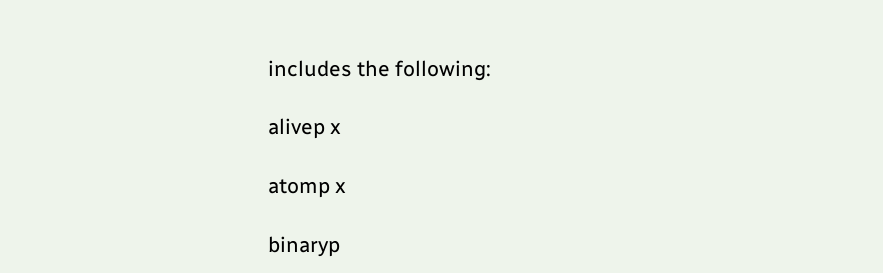includes the following:

alivep x

atomp x

binaryp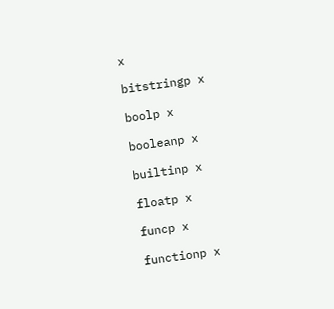x

bitstringp x

boolp x

booleanp x

builtinp x

floatp x

funcp x

functionp x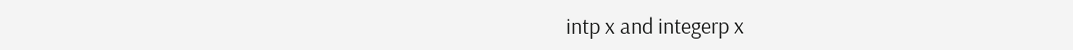intp x and integerp x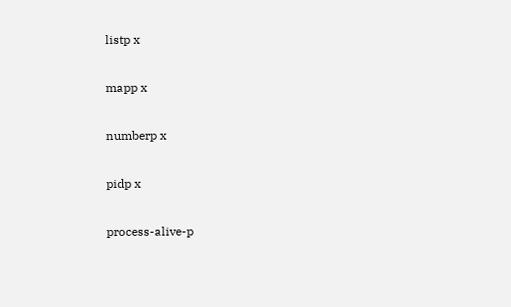listp x

mapp x

numberp x

pidp x

process-alive-p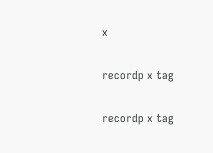x

recordp x tag

recordp x tag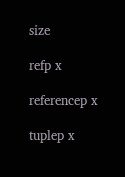size

refp x

referencep x

tuplep x